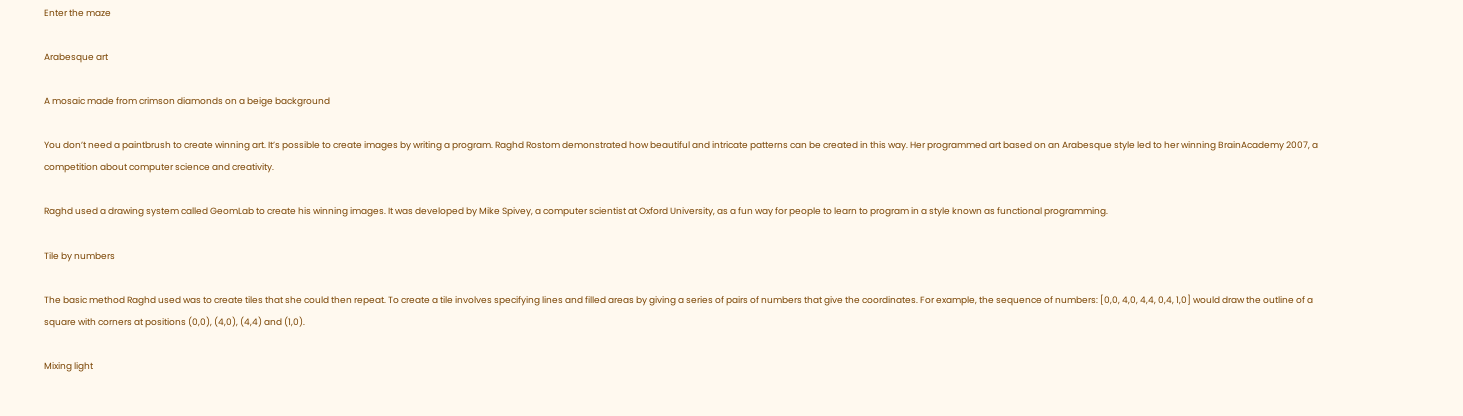Enter the maze

Arabesque art

A mosaic made from crimson diamonds on a beige background

You don’t need a paintbrush to create winning art. It’s possible to create images by writing a program. Raghd Rostom demonstrated how beautiful and intricate patterns can be created in this way. Her programmed art based on an Arabesque style led to her winning BrainAcademy 2007, a competition about computer science and creativity.

Raghd used a drawing system called GeomLab to create his winning images. It was developed by Mike Spivey, a computer scientist at Oxford University, as a fun way for people to learn to program in a style known as functional programming.

Tile by numbers

The basic method Raghd used was to create tiles that she could then repeat. To create a tile involves specifying lines and filled areas by giving a series of pairs of numbers that give the coordinates. For example, the sequence of numbers: [0,0, 4,0, 4,4, 0,4, 1,0] would draw the outline of a square with corners at positions (0,0), (4,0), (4,4) and (1,0).

Mixing light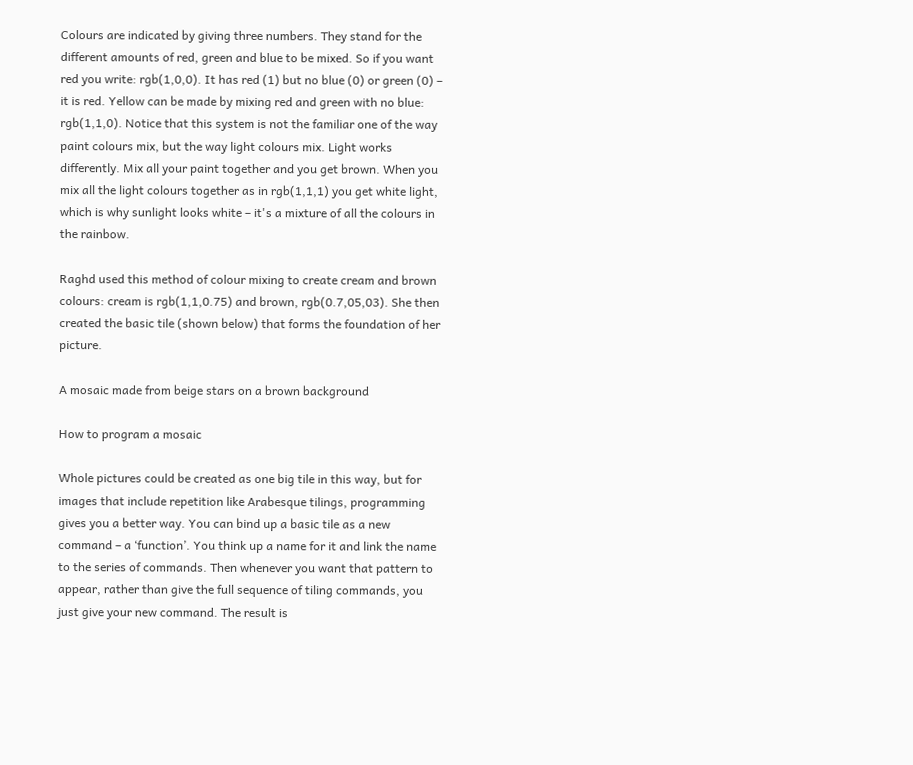Colours are indicated by giving three numbers. They stand for the different amounts of red, green and blue to be mixed. So if you want red you write: rgb(1,0,0). It has red (1) but no blue (0) or green (0) – it is red. Yellow can be made by mixing red and green with no blue: rgb(1,1,0). Notice that this system is not the familiar one of the way paint colours mix, but the way light colours mix. Light works differently. Mix all your paint together and you get brown. When you mix all the light colours together as in rgb(1,1,1) you get white light, which is why sunlight looks white – it's a mixture of all the colours in the rainbow.

Raghd used this method of colour mixing to create cream and brown colours: cream is rgb(1,1,0.75) and brown, rgb(0.7,05,03). She then created the basic tile (shown below) that forms the foundation of her picture.

A mosaic made from beige stars on a brown background

How to program a mosaic

Whole pictures could be created as one big tile in this way, but for images that include repetition like Arabesque tilings, programming gives you a better way. You can bind up a basic tile as a new command – a ‘function’. You think up a name for it and link the name to the series of commands. Then whenever you want that pattern to appear, rather than give the full sequence of tiling commands, you just give your new command. The result is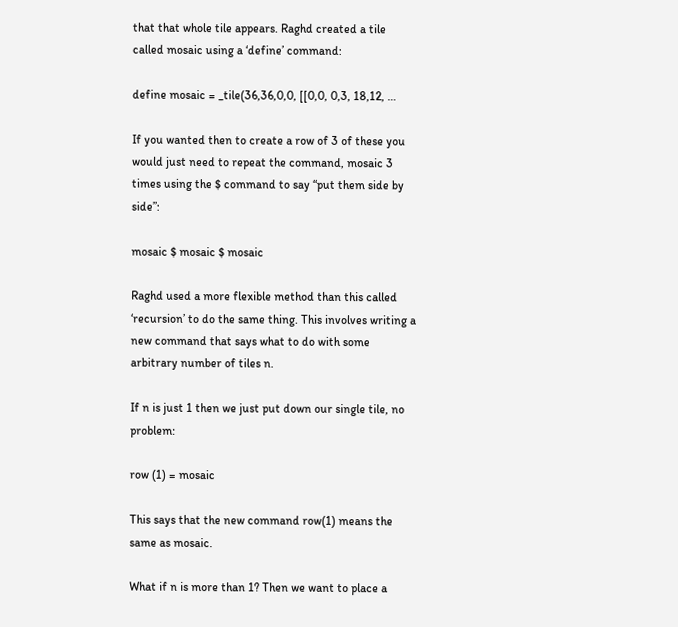that that whole tile appears. Raghd created a tile called mosaic using a ‘define’ command:

define mosaic = _tile(36,36,0,0, [[0,0, 0,3, 18,12, …

If you wanted then to create a row of 3 of these you would just need to repeat the command, mosaic 3 times using the $ command to say “put them side by side”:

mosaic $ mosaic $ mosaic

Raghd used a more flexible method than this called ‘recursion’ to do the same thing. This involves writing a new command that says what to do with some arbitrary number of tiles n.

If n is just 1 then we just put down our single tile, no problem:

row (1) = mosaic

This says that the new command row(1) means the same as mosaic.

What if n is more than 1? Then we want to place a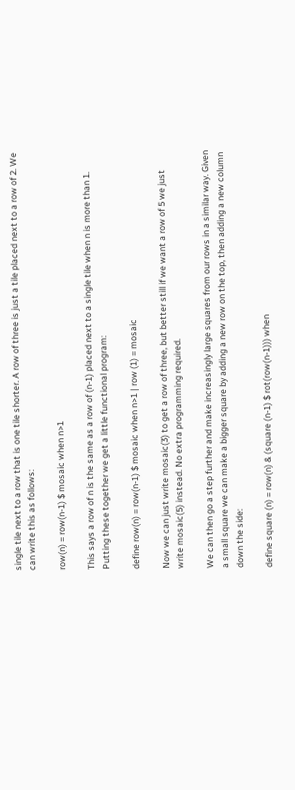single tile next to a row that is one tile shorter. A row of three is just a tile placed next to a row of 2. We can write this as follows:

row(n) = row(n-1) $ mosaic when n>1

This says a row of n is the same as a row of (n-1) placed next to a single tile when n is more than 1. Putting these together we get a little functional program:

define row(n) = row(n-1) $ mosaic when n>1 | row (1) = mosaic

Now we can just write mosaic(3) to get a row of three, but better still if we want a row of 5 we just write mosaic(5) instead. No extra programming required.

We can then go a step further and make increasingly large squares from our rows in a similar way. Given a small square we can make a bigger square by adding a new row on the top, then adding a new column down the side:

define square (n) = row(n) & (square (n-1) $ rot(row(n-1))) when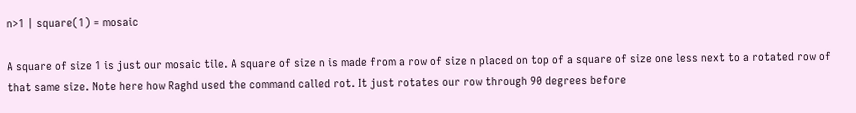n>1 | square(1) = mosaic

A square of size 1 is just our mosaic tile. A square of size n is made from a row of size n placed on top of a square of size one less next to a rotated row of that same size. Note here how Raghd used the command called rot. It just rotates our row through 90 degrees before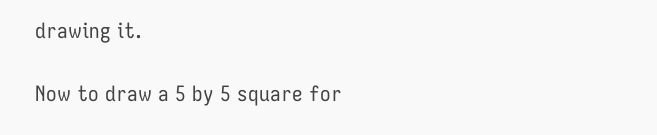drawing it.

Now to draw a 5 by 5 square for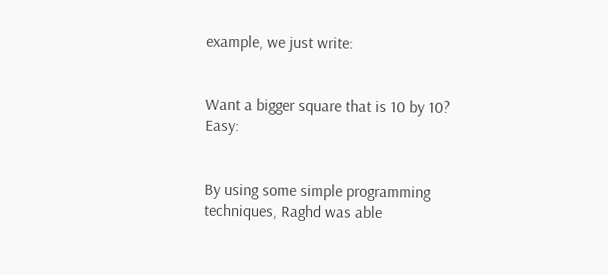example, we just write:


Want a bigger square that is 10 by 10? Easy:


By using some simple programming techniques, Raghd was able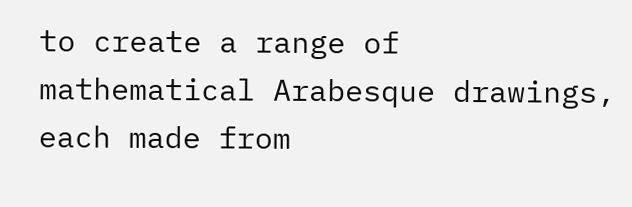to create a range of mathematical Arabesque drawings, each made from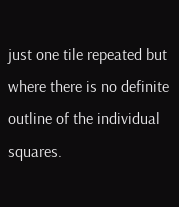just one tile repeated but where there is no definite outline of the individual squares.